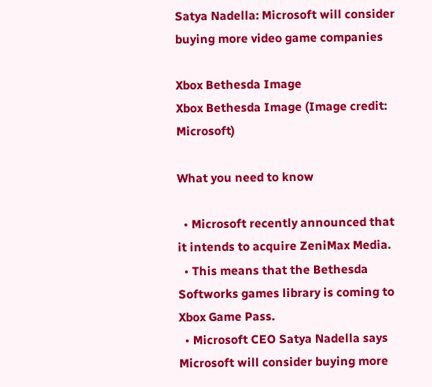Satya Nadella: Microsoft will consider buying more video game companies

Xbox Bethesda Image
Xbox Bethesda Image (Image credit: Microsoft)

What you need to know

  • Microsoft recently announced that it intends to acquire ZeniMax Media.
  • This means that the Bethesda Softworks games library is coming to Xbox Game Pass.
  • Microsoft CEO Satya Nadella says Microsoft will consider buying more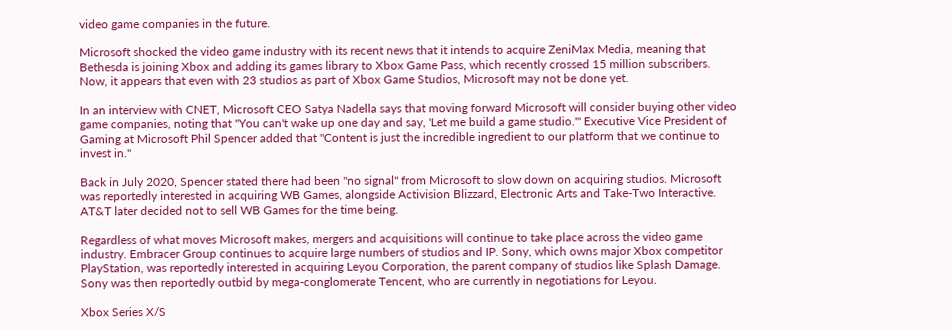video game companies in the future.

Microsoft shocked the video game industry with its recent news that it intends to acquire ZeniMax Media, meaning that Bethesda is joining Xbox and adding its games library to Xbox Game Pass, which recently crossed 15 million subscribers. Now, it appears that even with 23 studios as part of Xbox Game Studios, Microsoft may not be done yet.

In an interview with CNET, Microsoft CEO Satya Nadella says that moving forward Microsoft will consider buying other video game companies, noting that "You can't wake up one day and say, 'Let me build a game studio.'" Executive Vice President of Gaming at Microsoft Phil Spencer added that "Content is just the incredible ingredient to our platform that we continue to invest in."

Back in July 2020, Spencer stated there had been "no signal" from Microsoft to slow down on acquiring studios. Microsoft was reportedly interested in acquiring WB Games, alongside Activision Blizzard, Electronic Arts and Take-Two Interactive. AT&T later decided not to sell WB Games for the time being.

Regardless of what moves Microsoft makes, mergers and acquisitions will continue to take place across the video game industry. Embracer Group continues to acquire large numbers of studios and IP. Sony, which owns major Xbox competitor PlayStation, was reportedly interested in acquiring Leyou Corporation, the parent company of studios like Splash Damage. Sony was then reportedly outbid by mega-conglomerate Tencent, who are currently in negotiations for Leyou.

Xbox Series X/S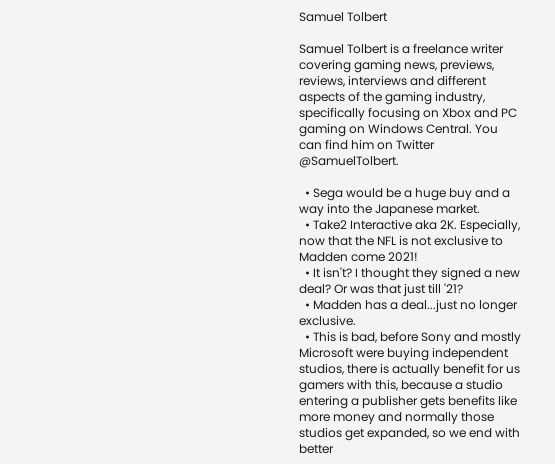Samuel Tolbert

Samuel Tolbert is a freelance writer covering gaming news, previews, reviews, interviews and different aspects of the gaming industry, specifically focusing on Xbox and PC gaming on Windows Central. You can find him on Twitter @SamuelTolbert.

  • Sega would be a huge buy and a way into the Japanese market.
  • Take2 Interactive aka 2K. Especially, now that the NFL is not exclusive to Madden come 2021!
  • It isn't? I thought they signed a new deal? Or was that just till '21?
  • Madden has a deal...just no longer exclusive.
  • This is bad, before Sony and mostly Microsoft were buying independent studios, there is actually benefit for us gamers with this, because a studio entering a publisher gets benefits like more money and normally those studios get expanded, so we end with better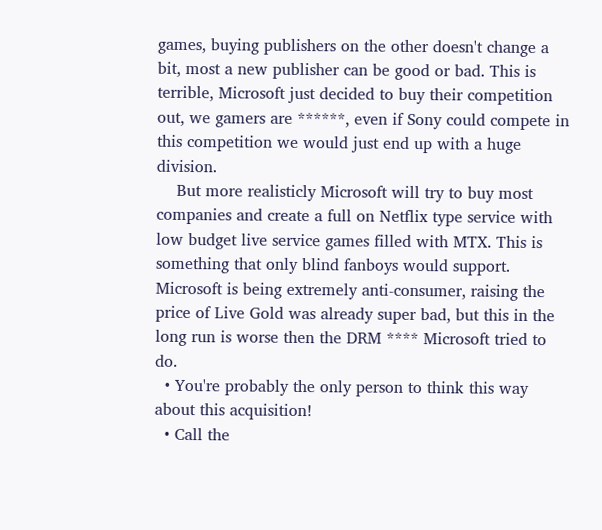games, buying publishers on the other doesn't change a bit, most a new publisher can be good or bad. This is terrible, Microsoft just decided to buy their competition out, we gamers are ******, even if Sony could compete in this competition we would just end up with a huge division.
    But more realisticly Microsoft will try to buy most companies and create a full on Netflix type service with low budget live service games filled with MTX. This is something that only blind fanboys would support. Microsoft is being extremely anti-consumer, raising the price of Live Gold was already super bad, but this in the long run is worse then the DRM **** Microsoft tried to do.
  • You're probably the only person to think this way about this acquisition!
  • Call the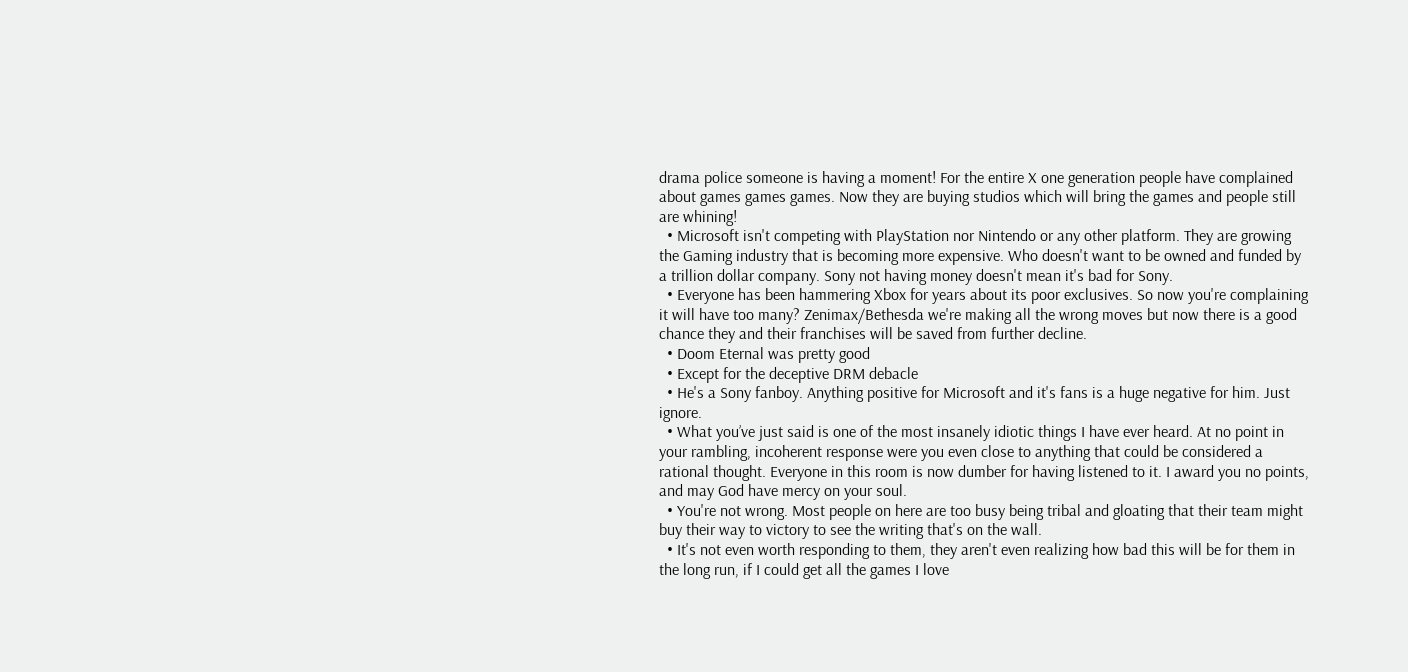drama police someone is having a moment! For the entire X one generation people have complained about games games games. Now they are buying studios which will bring the games and people still are whining!
  • Microsoft isn't competing with PlayStation nor Nintendo or any other platform. They are growing the Gaming industry that is becoming more expensive. Who doesn't want to be owned and funded by a trillion dollar company. Sony not having money doesn't mean it's bad for Sony.
  • Everyone has been hammering Xbox for years about its poor exclusives. So now you're complaining it will have too many? Zenimax/Bethesda we're making all the wrong moves but now there is a good chance they and their franchises will be saved from further decline.
  • Doom Eternal was pretty good
  • Except for the deceptive DRM debacle
  • He's a Sony fanboy. Anything positive for Microsoft and it's fans is a huge negative for him. Just ignore.
  • What you’ve just said is one of the most insanely idiotic things I have ever heard. At no point in your rambling, incoherent response were you even close to anything that could be considered a rational thought. Everyone in this room is now dumber for having listened to it. I award you no points, and may God have mercy on your soul.
  • You're not wrong. Most people on here are too busy being tribal and gloating that their team might buy their way to victory to see the writing that's on the wall.
  • It's not even worth responding to them, they aren't even realizing how bad this will be for them in the long run, if I could get all the games I love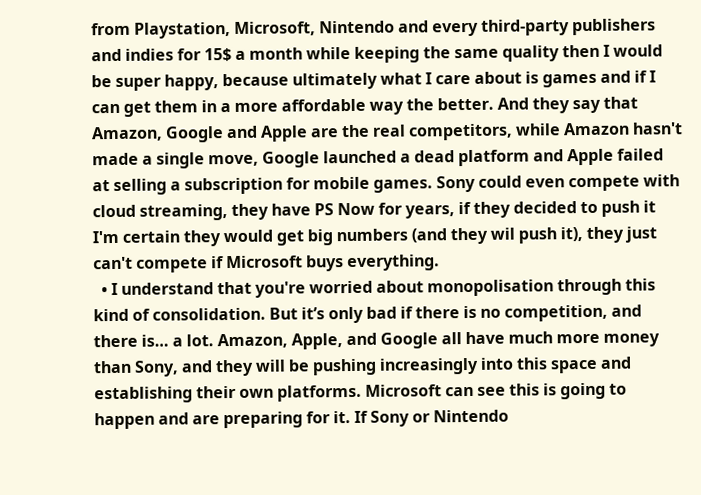from Playstation, Microsoft, Nintendo and every third-party publishers and indies for 15$ a month while keeping the same quality then I would be super happy, because ultimately what I care about is games and if I can get them in a more affordable way the better. And they say that Amazon, Google and Apple are the real competitors, while Amazon hasn't made a single move, Google launched a dead platform and Apple failed at selling a subscription for mobile games. Sony could even compete with cloud streaming, they have PS Now for years, if they decided to push it I'm certain they would get big numbers (and they wil push it), they just can't compete if Microsoft buys everything.
  • I understand that you're worried about monopolisation through this kind of consolidation. But it’s only bad if there is no competition, and there is… a lot. Amazon, Apple, and Google all have much more money than Sony, and they will be pushing increasingly into this space and establishing their own platforms. Microsoft can see this is going to happen and are preparing for it. If Sony or Nintendo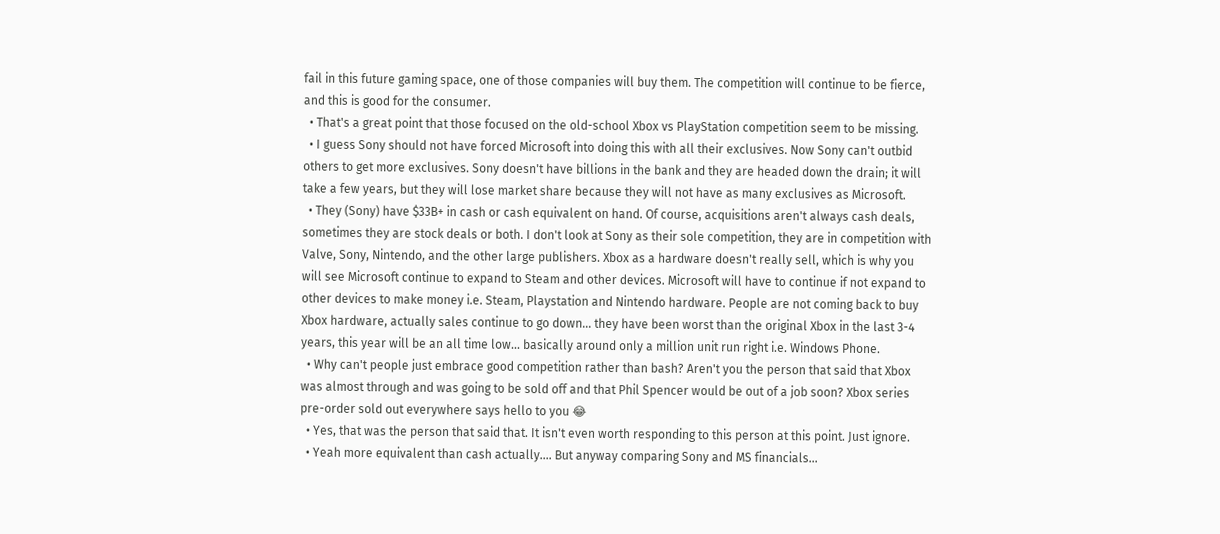fail in this future gaming space, one of those companies will buy them. The competition will continue to be fierce, and this is good for the consumer.
  • That's a great point that those focused on the old-school Xbox vs PlayStation competition seem to be missing.
  • I guess Sony should not have forced Microsoft into doing this with all their exclusives. Now Sony can't outbid others to get more exclusives. Sony doesn't have billions in the bank and they are headed down the drain; it will take a few years, but they will lose market share because they will not have as many exclusives as Microsoft.
  • They (Sony) have $33B+ in cash or cash equivalent on hand. Of course, acquisitions aren't always cash deals, sometimes they are stock deals or both. I don't look at Sony as their sole competition, they are in competition with Valve, Sony, Nintendo, and the other large publishers. Xbox as a hardware doesn't really sell, which is why you will see Microsoft continue to expand to Steam and other devices. Microsoft will have to continue if not expand to other devices to make money i.e. Steam, Playstation and Nintendo hardware. People are not coming back to buy Xbox hardware, actually sales continue to go down... they have been worst than the original Xbox in the last 3-4 years, this year will be an all time low... basically around only a million unit run right i.e. Windows Phone.
  • Why can't people just embrace good competition rather than bash? Aren't you the person that said that Xbox was almost through and was going to be sold off and that Phil Spencer would be out of a job soon? Xbox series pre-order sold out everywhere says hello to you 😂
  • Yes, that was the person that said that. It isn't even worth responding to this person at this point. Just ignore.
  • Yeah more equivalent than cash actually.... But anyway comparing Sony and MS financials...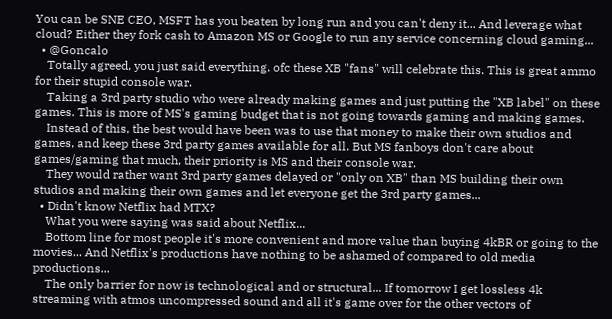You can be SNE CEO, MSFT has you beaten by long run and you can't deny it... And leverage what cloud? Either they fork cash to Amazon MS or Google to run any service concerning cloud gaming...
  • @Goncalo
    Totally agreed, you just said everything. ofc these XB "fans" will celebrate this. This is great ammo for their stupid console war.
    Taking a 3rd party studio who were already making games and just putting the "XB label" on these games. This is more of MS's gaming budget that is not going towards gaming and making games.
    Instead of this, the best would have been was to use that money to make their own studios and games, and keep these 3rd party games available for all. But MS fanboys don't care about games/gaming that much, their priority is MS and their console war.
    They would rather want 3rd party games delayed or "only on XB" than MS building their own studios and making their own games and let everyone get the 3rd party games...
  • Didn't know Netflix had MTX?
    What you were saying was said about Netflix...
    Bottom line for most people it's more convenient and more value than buying 4kBR or going to the movies... And Netflix's productions have nothing to be ashamed of compared to old media productions...
    The only barrier for now is technological and or structural... If tomorrow I get lossless 4k streaming with atmos uncompressed sound and all it's game over for the other vectors of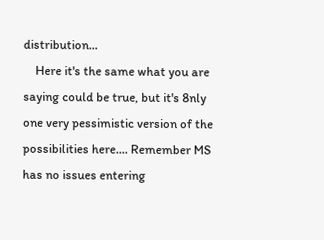distribution...
    Here it's the same what you are saying could be true, but it's 8nly one very pessimistic version of the possibilities here.... Remember MS has no issues entering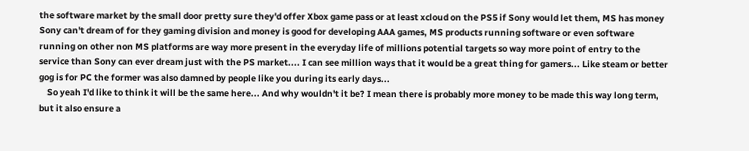the software market by the small door pretty sure they'd offer Xbox game pass or at least xcloud on the PS5 if Sony would let them, MS has money Sony can't dream of for they gaming division and money is good for developing AAA games, MS products running software or even software running on other non MS platforms are way more present in the everyday life of millions potential targets so way more point of entry to the service than Sony can ever dream just with the PS market.... I can see million ways that it would be a great thing for gamers... Like steam or better gog is for PC the former was also damned by people like you during its early days...
    So yeah I'd like to think it will be the same here... And why wouldn't it be? I mean there is probably more money to be made this way long term, but it also ensure a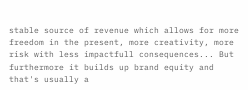stable source of revenue which allows for more freedom in the present, more creativity, more risk with less impactfull consequences... But furthermore it builds up brand equity and that's usually a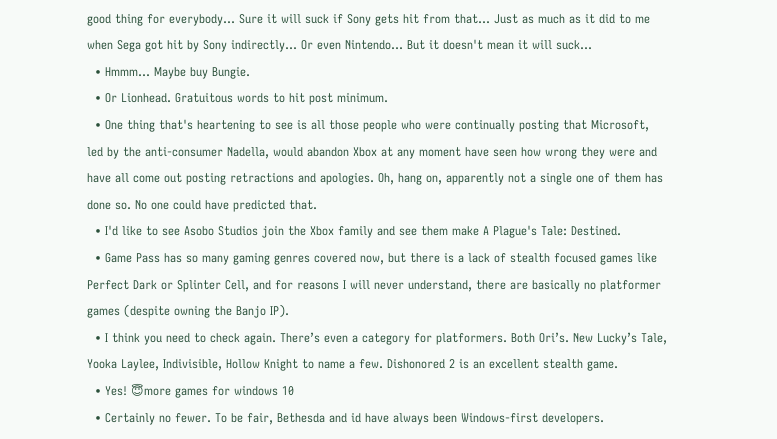good thing for everybody... Sure it will suck if Sony gets hit from that... Just as much as it did to me when Sega got hit by Sony indirectly... Or even Nintendo... But it doesn't mean it will suck...
  • Hmmm... Maybe buy Bungie.
  • Or Lionhead. Gratuitous words to hit post minimum.
  • One thing that's heartening to see is all those people who were continually posting that Microsoft, led by the anti-consumer Nadella, would abandon Xbox at any moment have seen how wrong they were and have all come out posting retractions and apologies. Oh, hang on, apparently not a single one of them has done so. No one could have predicted that.
  • I'd like to see Asobo Studios join the Xbox family and see them make A Plague's Tale: Destined.
  • Game Pass has so many gaming genres covered now, but there is a lack of stealth focused games like Perfect Dark or Splinter Cell, and for reasons I will never understand, there are basically no platformer games (despite owning the Banjo IP).
  • I think you need to check again. There’s even a category for platformers. Both Ori’s. New Lucky’s Tale, Yooka Laylee, Indivisible, Hollow Knight to name a few. Dishonored 2 is an excellent stealth game.
  • Yes! 😇more games for windows 10
  • Certainly no fewer. To be fair, Bethesda and id have always been Windows-first developers.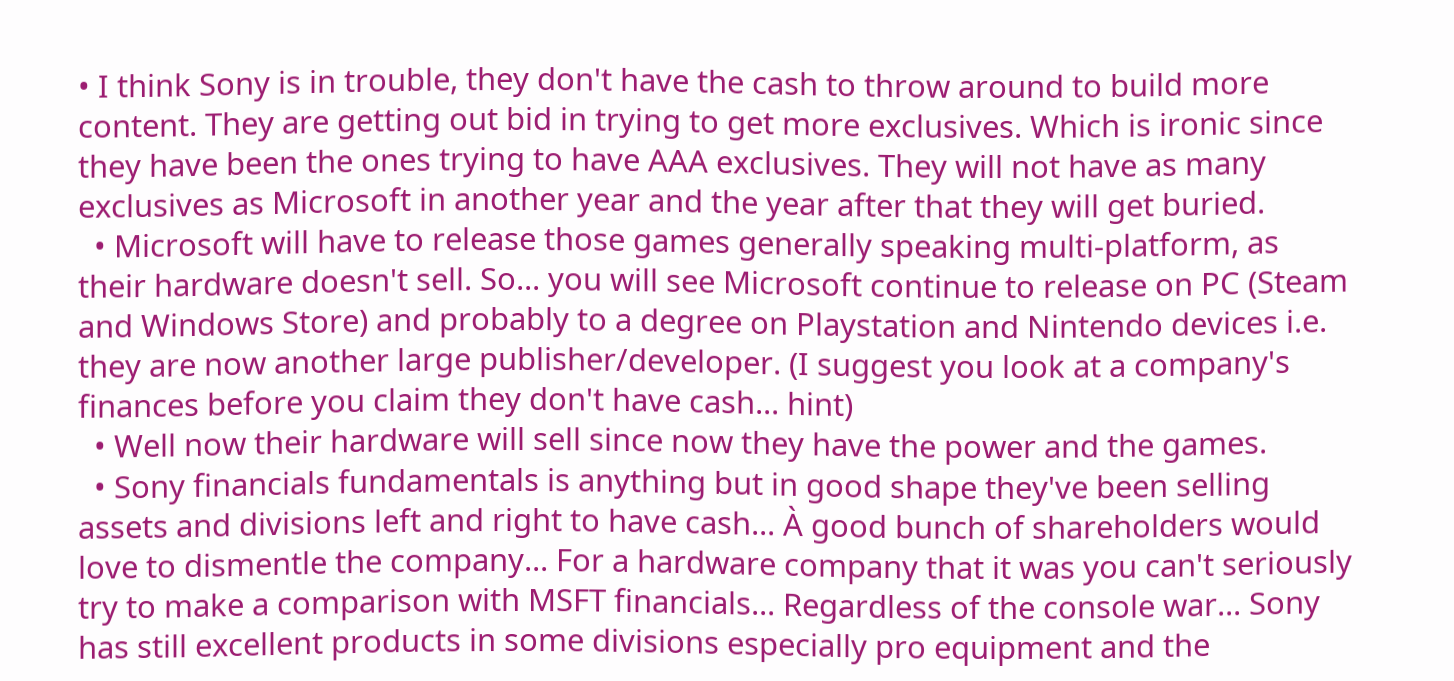• I think Sony is in trouble, they don't have the cash to throw around to build more content. They are getting out bid in trying to get more exclusives. Which is ironic since they have been the ones trying to have AAA exclusives. They will not have as many exclusives as Microsoft in another year and the year after that they will get buried.
  • Microsoft will have to release those games generally speaking multi-platform, as their hardware doesn't sell. So... you will see Microsoft continue to release on PC (Steam and Windows Store) and probably to a degree on Playstation and Nintendo devices i.e. they are now another large publisher/developer. (I suggest you look at a company's finances before you claim they don't have cash... hint)
  • Well now their hardware will sell since now they have the power and the games.
  • Sony financials fundamentals is anything but in good shape they've been selling assets and divisions left and right to have cash... À good bunch of shareholders would love to dismentle the company... For a hardware company that it was you can't seriously try to make a comparison with MSFT financials... Regardless of the console war... Sony has still excellent products in some divisions especially pro equipment and the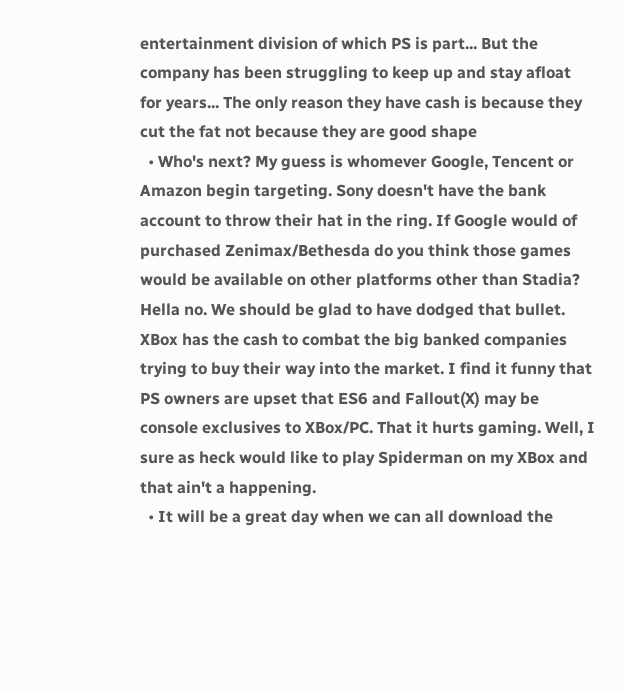entertainment division of which PS is part... But the company has been struggling to keep up and stay afloat for years... The only reason they have cash is because they cut the fat not because they are good shape
  • Who's next? My guess is whomever Google, Tencent or Amazon begin targeting. Sony doesn't have the bank account to throw their hat in the ring. If Google would of purchased Zenimax/Bethesda do you think those games would be available on other platforms other than Stadia? Hella no. We should be glad to have dodged that bullet. XBox has the cash to combat the big banked companies trying to buy their way into the market. I find it funny that PS owners are upset that ES6 and Fallout(X) may be console exclusives to XBox/PC. That it hurts gaming. Well, I sure as heck would like to play Spiderman on my XBox and that ain't a happening.
  • It will be a great day when we can all download the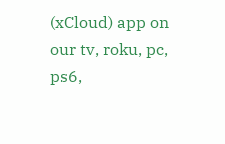(xCloud) app on our tv, roku, pc, ps6,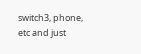switch3, phone, etc and just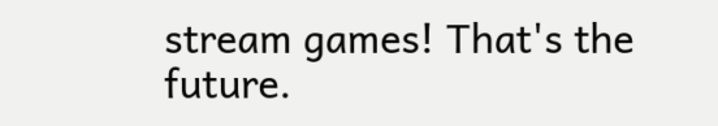stream games! That's the future.